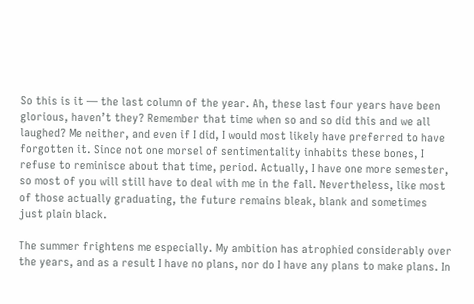So this is it — the last column of the year. Ah, these last four years have been glorious, haven’t they? Remember that time when so and so did this and we all laughed? Me neither, and even if I did, I would most likely have preferred to have forgotten it. Since not one morsel of sentimentality inhabits these bones, I refuse to reminisce about that time, period. Actually, I have one more semester, so most of you will still have to deal with me in the fall. Nevertheless, like most of those actually graduating, the future remains bleak, blank and sometimes just plain black.

The summer frightens me especially. My ambition has atrophied considerably over the years, and as a result I have no plans, nor do I have any plans to make plans. In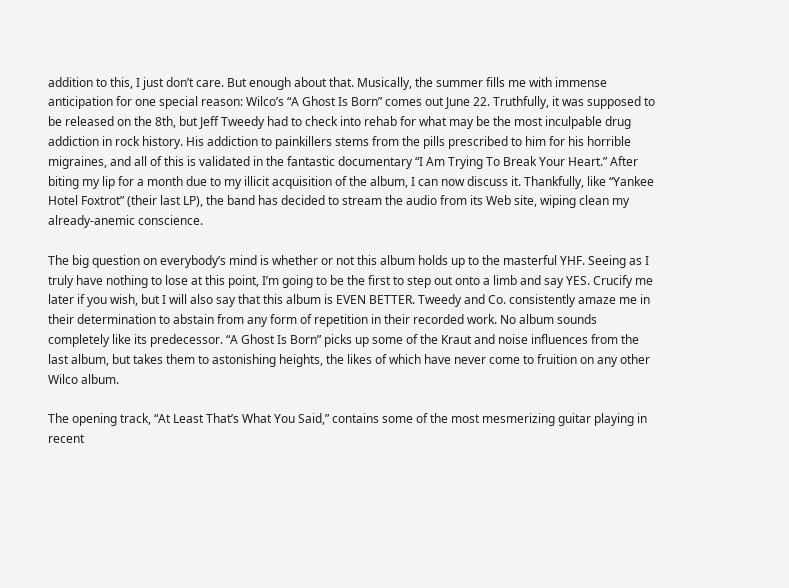addition to this, I just don’t care. But enough about that. Musically, the summer fills me with immense anticipation for one special reason: Wilco’s “A Ghost Is Born” comes out June 22. Truthfully, it was supposed to be released on the 8th, but Jeff Tweedy had to check into rehab for what may be the most inculpable drug addiction in rock history. His addiction to painkillers stems from the pills prescribed to him for his horrible migraines, and all of this is validated in the fantastic documentary “I Am Trying To Break Your Heart.” After biting my lip for a month due to my illicit acquisition of the album, I can now discuss it. Thankfully, like “Yankee Hotel Foxtrot” (their last LP), the band has decided to stream the audio from its Web site, wiping clean my already-anemic conscience.

The big question on everybody’s mind is whether or not this album holds up to the masterful YHF. Seeing as I truly have nothing to lose at this point, I’m going to be the first to step out onto a limb and say YES. Crucify me later if you wish, but I will also say that this album is EVEN BETTER. Tweedy and Co. consistently amaze me in their determination to abstain from any form of repetition in their recorded work. No album sounds completely like its predecessor. “A Ghost Is Born” picks up some of the Kraut and noise influences from the last album, but takes them to astonishing heights, the likes of which have never come to fruition on any other Wilco album.

The opening track, “At Least That’s What You Said,” contains some of the most mesmerizing guitar playing in recent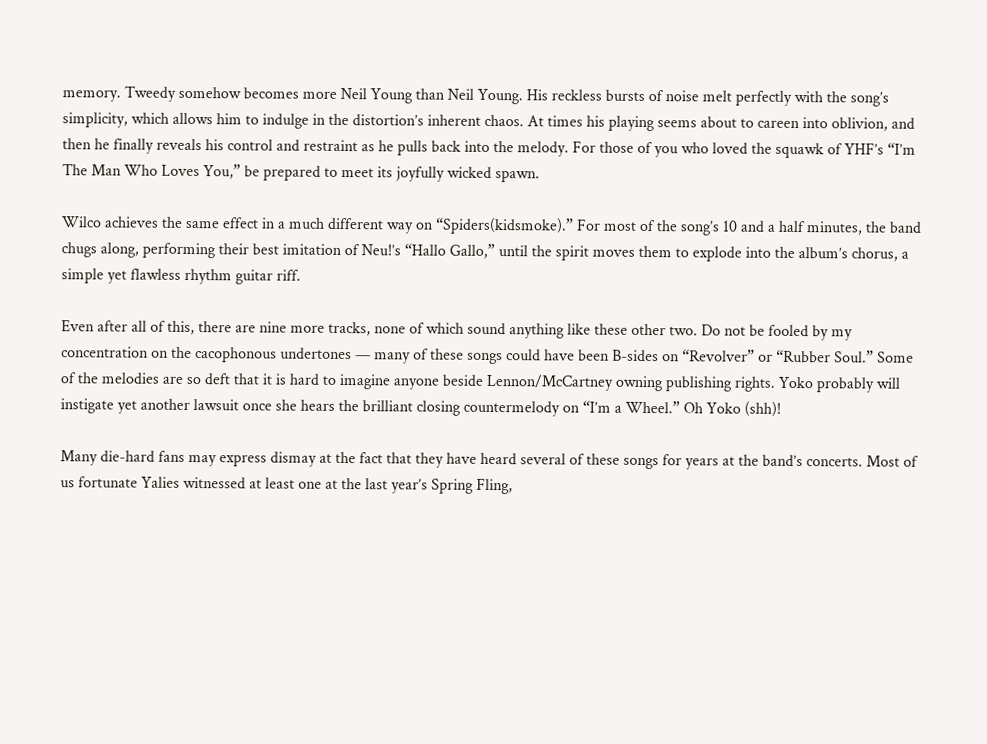memory. Tweedy somehow becomes more Neil Young than Neil Young. His reckless bursts of noise melt perfectly with the song’s simplicity, which allows him to indulge in the distortion’s inherent chaos. At times his playing seems about to careen into oblivion, and then he finally reveals his control and restraint as he pulls back into the melody. For those of you who loved the squawk of YHF’s “I’m The Man Who Loves You,” be prepared to meet its joyfully wicked spawn.

Wilco achieves the same effect in a much different way on “Spiders(kidsmoke).” For most of the song’s 10 and a half minutes, the band chugs along, performing their best imitation of Neu!’s “Hallo Gallo,” until the spirit moves them to explode into the album’s chorus, a simple yet flawless rhythm guitar riff.

Even after all of this, there are nine more tracks, none of which sound anything like these other two. Do not be fooled by my concentration on the cacophonous undertones — many of these songs could have been B-sides on “Revolver” or “Rubber Soul.” Some of the melodies are so deft that it is hard to imagine anyone beside Lennon/McCartney owning publishing rights. Yoko probably will instigate yet another lawsuit once she hears the brilliant closing countermelody on “I’m a Wheel.” Oh Yoko (shh)!

Many die-hard fans may express dismay at the fact that they have heard several of these songs for years at the band’s concerts. Most of us fortunate Yalies witnessed at least one at the last year’s Spring Fling,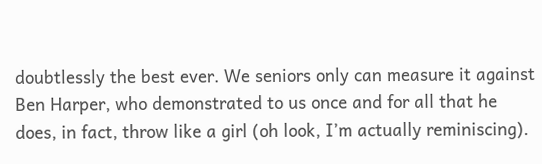doubtlessly the best ever. We seniors only can measure it against Ben Harper, who demonstrated to us once and for all that he does, in fact, throw like a girl (oh look, I’m actually reminiscing).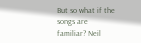But so what if the songs are familiar? Neil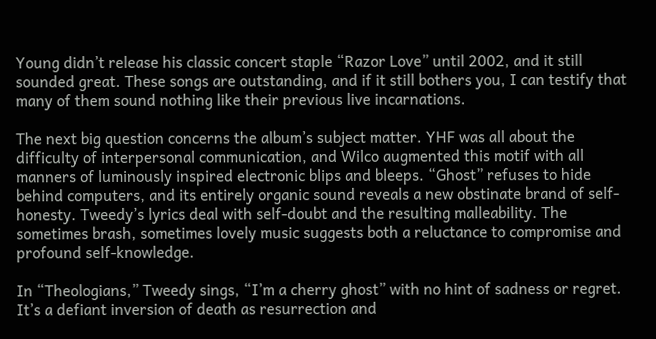Young didn’t release his classic concert staple “Razor Love” until 2002, and it still sounded great. These songs are outstanding, and if it still bothers you, I can testify that many of them sound nothing like their previous live incarnations.

The next big question concerns the album’s subject matter. YHF was all about the difficulty of interpersonal communication, and Wilco augmented this motif with all manners of luminously inspired electronic blips and bleeps. “Ghost” refuses to hide behind computers, and its entirely organic sound reveals a new obstinate brand of self-honesty. Tweedy’s lyrics deal with self-doubt and the resulting malleability. The sometimes brash, sometimes lovely music suggests both a reluctance to compromise and profound self-knowledge.

In “Theologians,” Tweedy sings, “I’m a cherry ghost” with no hint of sadness or regret. It’s a defiant inversion of death as resurrection and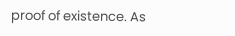proof of existence. As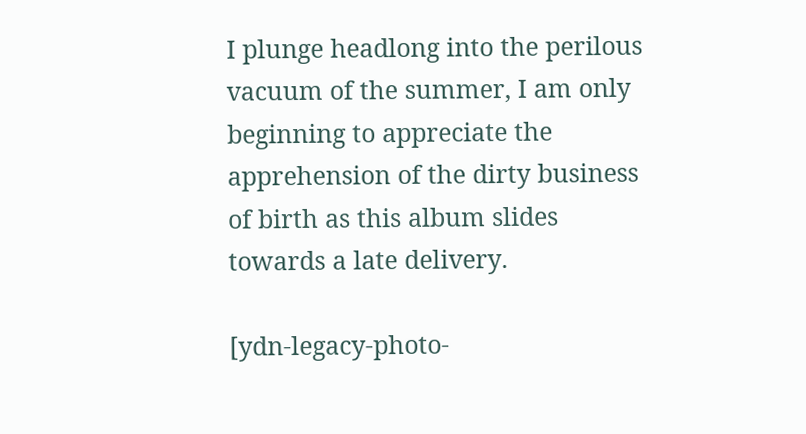I plunge headlong into the perilous vacuum of the summer, I am only beginning to appreciate the apprehension of the dirty business of birth as this album slides towards a late delivery.

[ydn-legacy-photo-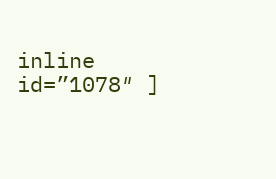inline id=”1078″ ]